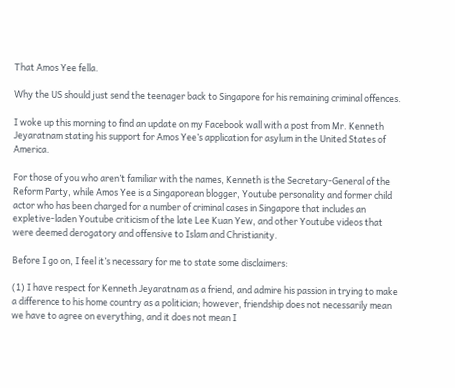That Amos Yee fella.

Why the US should just send the teenager back to Singapore for his remaining criminal offences.

I woke up this morning to find an update on my Facebook wall with a post from Mr. Kenneth Jeyaratnam stating his support for Amos Yee’s application for asylum in the United States of America.

For those of you who aren’t familiar with the names, Kenneth is the Secretary-General of the Reform Party, while Amos Yee is a Singaporean blogger, Youtube personality and former child actor who has been charged for a number of criminal cases in Singapore that includes an expletive-laden Youtube criticism of the late Lee Kuan Yew, and other Youtube videos that were deemed derogatory and offensive to Islam and Christianity.

Before I go on, I feel it’s necessary for me to state some disclaimers:

(1) I have respect for Kenneth Jeyaratnam as a friend, and admire his passion in trying to make a difference to his home country as a politician; however, friendship does not necessarily mean we have to agree on everything, and it does not mean I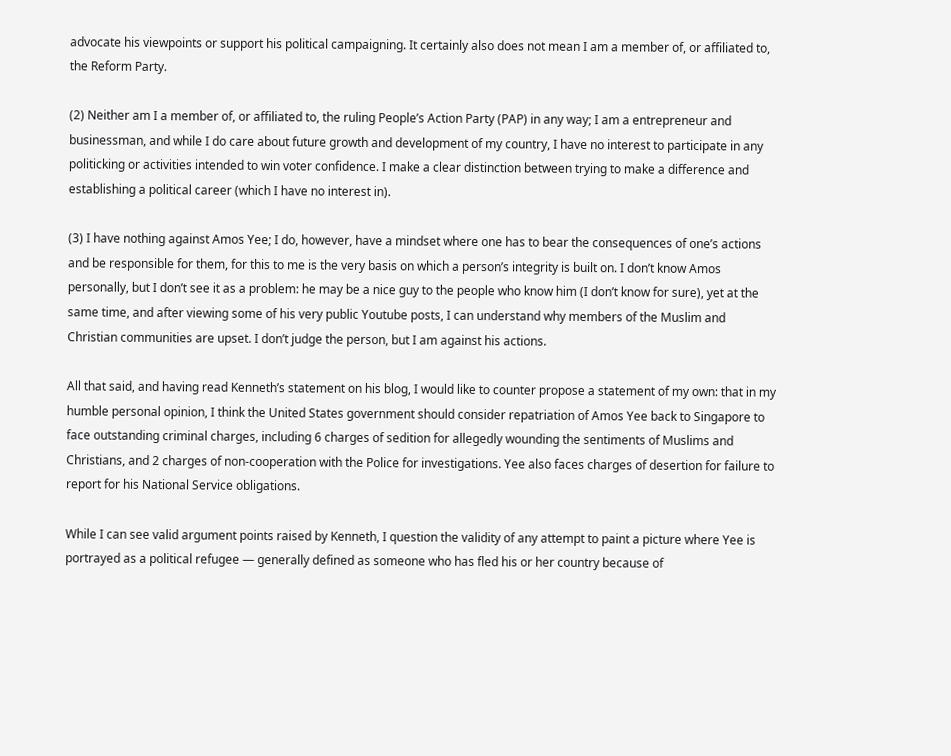advocate his viewpoints or support his political campaigning. It certainly also does not mean I am a member of, or affiliated to, the Reform Party.

(2) Neither am I a member of, or affiliated to, the ruling People’s Action Party (PAP) in any way; I am a entrepreneur and businessman, and while I do care about future growth and development of my country, I have no interest to participate in any politicking or activities intended to win voter confidence. I make a clear distinction between trying to make a difference and establishing a political career (which I have no interest in).

(3) I have nothing against Amos Yee; I do, however, have a mindset where one has to bear the consequences of one’s actions and be responsible for them, for this to me is the very basis on which a person’s integrity is built on. I don’t know Amos personally, but I don’t see it as a problem: he may be a nice guy to the people who know him (I don’t know for sure), yet at the same time, and after viewing some of his very public Youtube posts, I can understand why members of the Muslim and Christian communities are upset. I don’t judge the person, but I am against his actions.

All that said, and having read Kenneth’s statement on his blog, I would like to counter propose a statement of my own: that in my humble personal opinion, I think the United States government should consider repatriation of Amos Yee back to Singapore to face outstanding criminal charges, including 6 charges of sedition for allegedly wounding the sentiments of Muslims and Christians, and 2 charges of non-cooperation with the Police for investigations. Yee also faces charges of desertion for failure to report for his National Service obligations.

While I can see valid argument points raised by Kenneth, I question the validity of any attempt to paint a picture where Yee is portrayed as a political refugee — generally defined as someone who has fled his or her country because of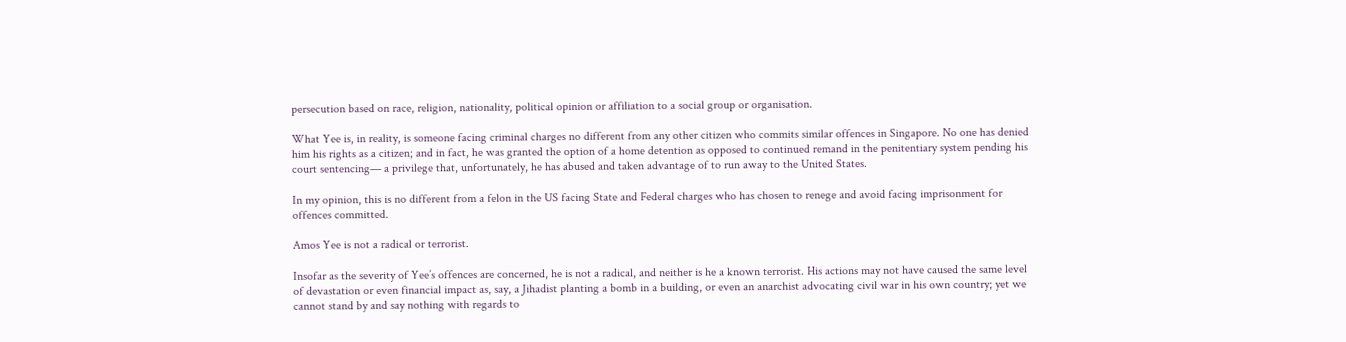persecution based on race, religion, nationality, political opinion or affiliation to a social group or organisation.

What Yee is, in reality, is someone facing criminal charges no different from any other citizen who commits similar offences in Singapore. No one has denied him his rights as a citizen; and in fact, he was granted the option of a home detention as opposed to continued remand in the penitentiary system pending his court sentencing— a privilege that, unfortunately, he has abused and taken advantage of to run away to the United States.

In my opinion, this is no different from a felon in the US facing State and Federal charges who has chosen to renege and avoid facing imprisonment for offences committed.

Amos Yee is not a radical or terrorist.

Insofar as the severity of Yee’s offences are concerned, he is not a radical, and neither is he a known terrorist. His actions may not have caused the same level of devastation or even financial impact as, say, a Jihadist planting a bomb in a building, or even an anarchist advocating civil war in his own country; yet we cannot stand by and say nothing with regards to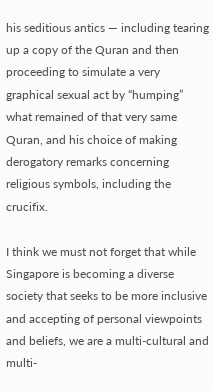his seditious antics — including tearing up a copy of the Quran and then proceeding to simulate a very graphical sexual act by “humping” what remained of that very same Quran, and his choice of making derogatory remarks concerning religious symbols, including the crucifix.

I think we must not forget that while Singapore is becoming a diverse society that seeks to be more inclusive and accepting of personal viewpoints and beliefs, we are a multi-cultural and multi-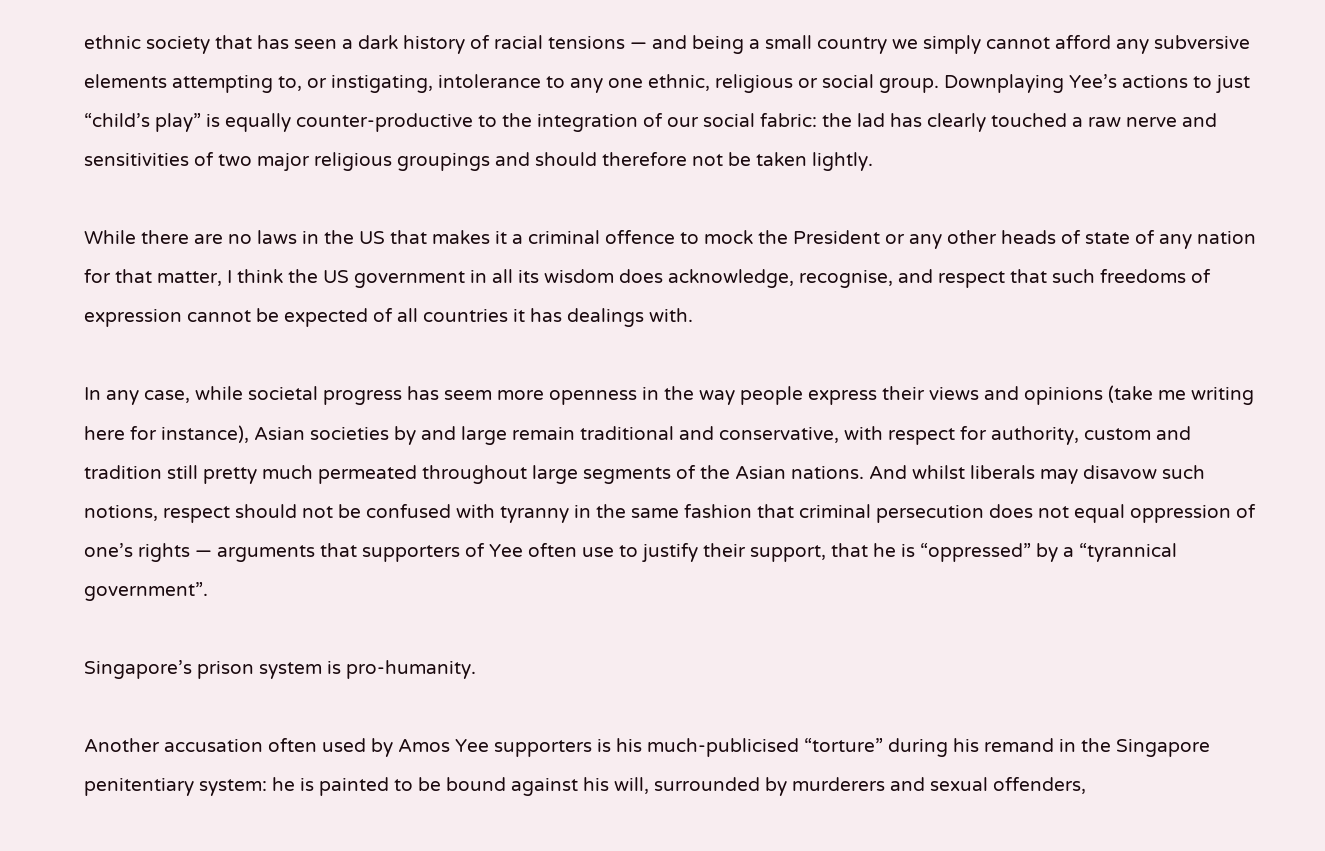ethnic society that has seen a dark history of racial tensions — and being a small country we simply cannot afford any subversive elements attempting to, or instigating, intolerance to any one ethnic, religious or social group. Downplaying Yee’s actions to just “child’s play” is equally counter-productive to the integration of our social fabric: the lad has clearly touched a raw nerve and sensitivities of two major religious groupings and should therefore not be taken lightly.

While there are no laws in the US that makes it a criminal offence to mock the President or any other heads of state of any nation for that matter, I think the US government in all its wisdom does acknowledge, recognise, and respect that such freedoms of expression cannot be expected of all countries it has dealings with.

In any case, while societal progress has seem more openness in the way people express their views and opinions (take me writing here for instance), Asian societies by and large remain traditional and conservative, with respect for authority, custom and tradition still pretty much permeated throughout large segments of the Asian nations. And whilst liberals may disavow such notions, respect should not be confused with tyranny in the same fashion that criminal persecution does not equal oppression of one’s rights — arguments that supporters of Yee often use to justify their support, that he is “oppressed” by a “tyrannical government”.

Singapore’s prison system is pro-humanity.

Another accusation often used by Amos Yee supporters is his much-publicised “torture” during his remand in the Singapore penitentiary system: he is painted to be bound against his will, surrounded by murderers and sexual offenders,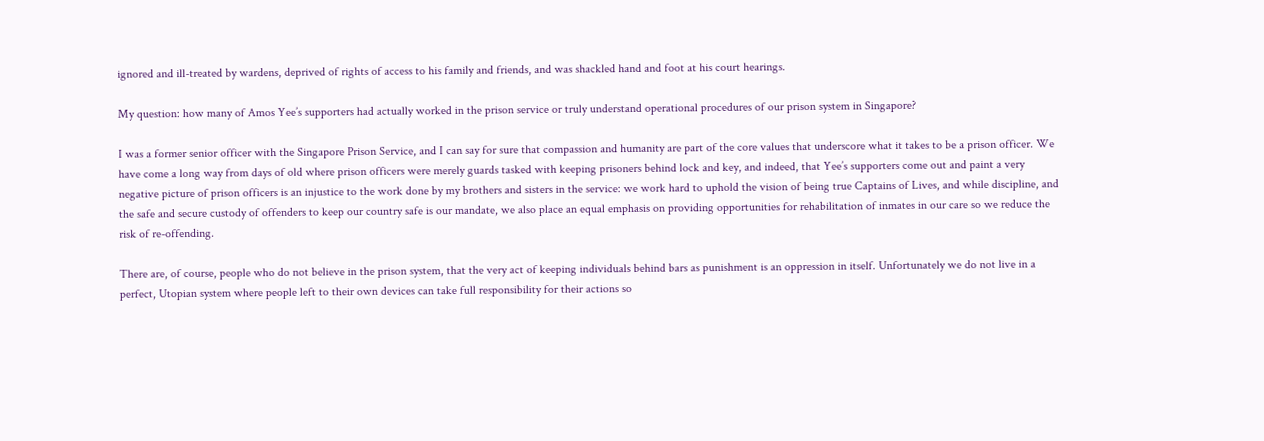ignored and ill-treated by wardens, deprived of rights of access to his family and friends, and was shackled hand and foot at his court hearings.

My question: how many of Amos Yee’s supporters had actually worked in the prison service or truly understand operational procedures of our prison system in Singapore?

I was a former senior officer with the Singapore Prison Service, and I can say for sure that compassion and humanity are part of the core values that underscore what it takes to be a prison officer. We have come a long way from days of old where prison officers were merely guards tasked with keeping prisoners behind lock and key, and indeed, that Yee’s supporters come out and paint a very negative picture of prison officers is an injustice to the work done by my brothers and sisters in the service: we work hard to uphold the vision of being true Captains of Lives, and while discipline, and the safe and secure custody of offenders to keep our country safe is our mandate, we also place an equal emphasis on providing opportunities for rehabilitation of inmates in our care so we reduce the risk of re-offending.

There are, of course, people who do not believe in the prison system, that the very act of keeping individuals behind bars as punishment is an oppression in itself. Unfortunately we do not live in a perfect, Utopian system where people left to their own devices can take full responsibility for their actions so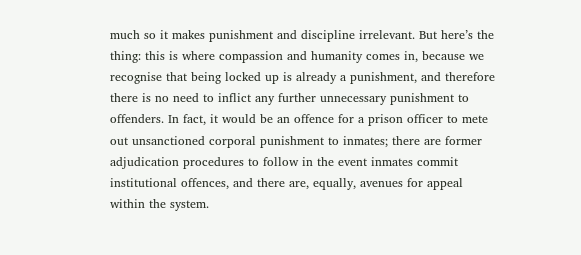much so it makes punishment and discipline irrelevant. But here’s the thing: this is where compassion and humanity comes in, because we recognise that being locked up is already a punishment, and therefore there is no need to inflict any further unnecessary punishment to offenders. In fact, it would be an offence for a prison officer to mete out unsanctioned corporal punishment to inmates; there are former adjudication procedures to follow in the event inmates commit institutional offences, and there are, equally, avenues for appeal within the system.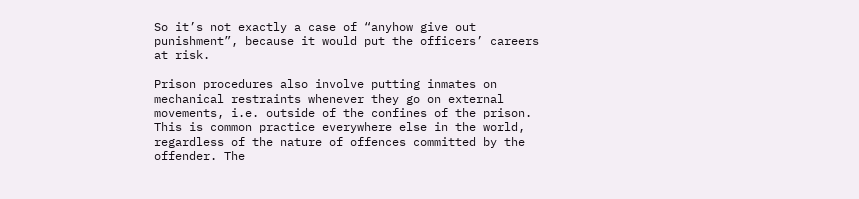So it’s not exactly a case of “anyhow give out punishment”, because it would put the officers’ careers at risk.

Prison procedures also involve putting inmates on mechanical restraints whenever they go on external movements, i.e. outside of the confines of the prison. This is common practice everywhere else in the world, regardless of the nature of offences committed by the offender. The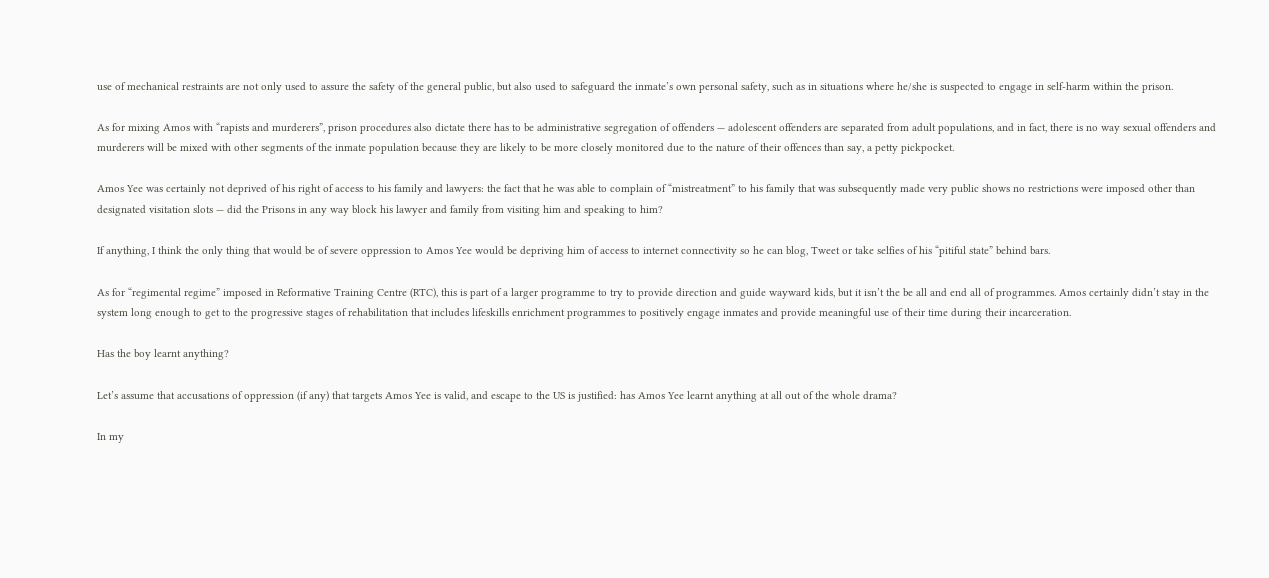use of mechanical restraints are not only used to assure the safety of the general public, but also used to safeguard the inmate’s own personal safety, such as in situations where he/she is suspected to engage in self-harm within the prison.

As for mixing Amos with “rapists and murderers”, prison procedures also dictate there has to be administrative segregation of offenders — adolescent offenders are separated from adult populations, and in fact, there is no way sexual offenders and murderers will be mixed with other segments of the inmate population because they are likely to be more closely monitored due to the nature of their offences than say, a petty pickpocket.

Amos Yee was certainly not deprived of his right of access to his family and lawyers: the fact that he was able to complain of “mistreatment” to his family that was subsequently made very public shows no restrictions were imposed other than designated visitation slots — did the Prisons in any way block his lawyer and family from visiting him and speaking to him?

If anything, I think the only thing that would be of severe oppression to Amos Yee would be depriving him of access to internet connectivity so he can blog, Tweet or take selfies of his “pitiful state” behind bars.

As for “regimental regime” imposed in Reformative Training Centre (RTC), this is part of a larger programme to try to provide direction and guide wayward kids, but it isn’t the be all and end all of programmes. Amos certainly didn’t stay in the system long enough to get to the progressive stages of rehabilitation that includes lifeskills enrichment programmes to positively engage inmates and provide meaningful use of their time during their incarceration.

Has the boy learnt anything?

Let’s assume that accusations of oppression (if any) that targets Amos Yee is valid, and escape to the US is justified: has Amos Yee learnt anything at all out of the whole drama?

In my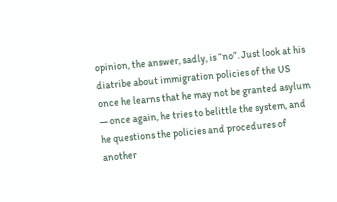opinion, the answer, sadly, is “no”. Just look at his diatribe about immigration policies of the US once he learns that he may not be granted asylum — once again, he tries to belittle the system, and he questions the policies and procedures of another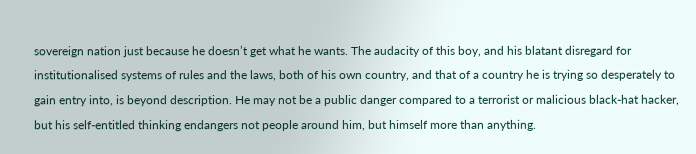sovereign nation just because he doesn’t get what he wants. The audacity of this boy, and his blatant disregard for institutionalised systems of rules and the laws, both of his own country, and that of a country he is trying so desperately to gain entry into, is beyond description. He may not be a public danger compared to a terrorist or malicious black-hat hacker, but his self-entitled thinking endangers not people around him, but himself more than anything.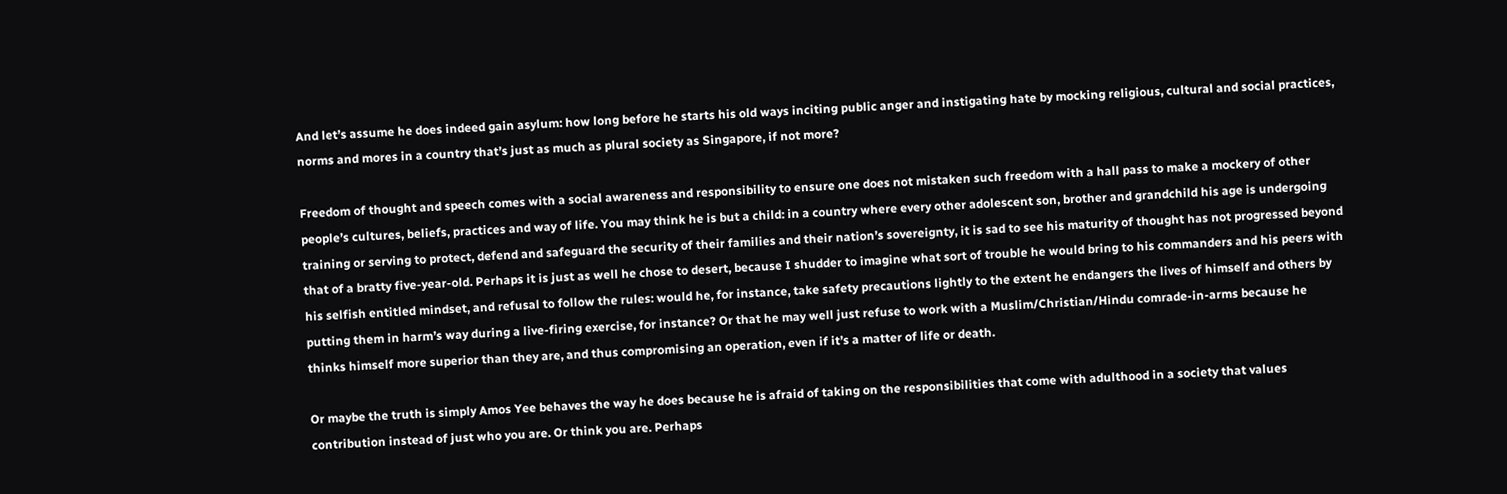And let’s assume he does indeed gain asylum: how long before he starts his old ways inciting public anger and instigating hate by mocking religious, cultural and social practices, norms and mores in a country that’s just as much as plural society as Singapore, if not more?

Freedom of thought and speech comes with a social awareness and responsibility to ensure one does not mistaken such freedom with a hall pass to make a mockery of other people’s cultures, beliefs, practices and way of life. You may think he is but a child: in a country where every other adolescent son, brother and grandchild his age is undergoing training or serving to protect, defend and safeguard the security of their families and their nation’s sovereignty, it is sad to see his maturity of thought has not progressed beyond that of a bratty five-year-old. Perhaps it is just as well he chose to desert, because I shudder to imagine what sort of trouble he would bring to his commanders and his peers with his selfish entitled mindset, and refusal to follow the rules: would he, for instance, take safety precautions lightly to the extent he endangers the lives of himself and others by putting them in harm’s way during a live-firing exercise, for instance? Or that he may well just refuse to work with a Muslim/Christian/Hindu comrade-in-arms because he thinks himself more superior than they are, and thus compromising an operation, even if it’s a matter of life or death.

Or maybe the truth is simply Amos Yee behaves the way he does because he is afraid of taking on the responsibilities that come with adulthood in a society that values contribution instead of just who you are. Or think you are. Perhaps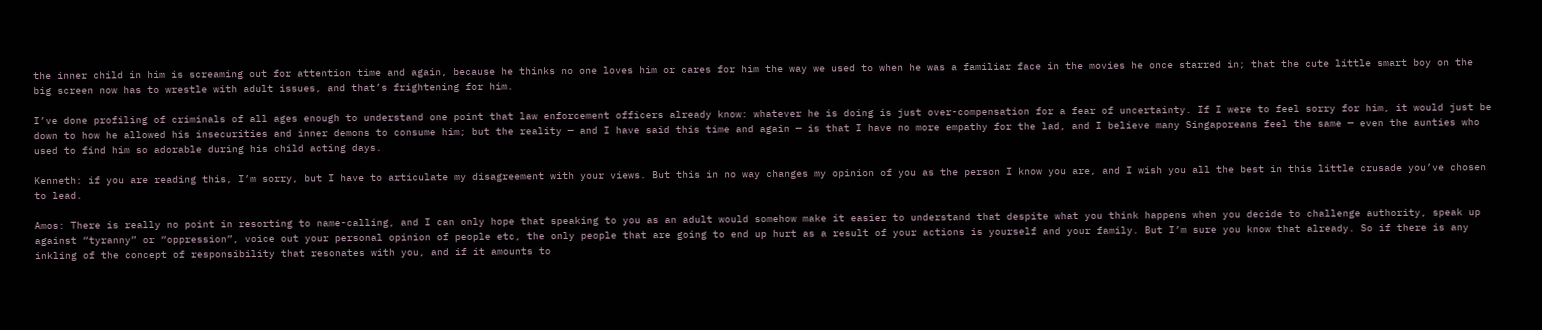the inner child in him is screaming out for attention time and again, because he thinks no one loves him or cares for him the way we used to when he was a familiar face in the movies he once starred in; that the cute little smart boy on the big screen now has to wrestle with adult issues, and that’s frightening for him.

I’ve done profiling of criminals of all ages enough to understand one point that law enforcement officers already know: whatever he is doing is just over-compensation for a fear of uncertainty. If I were to feel sorry for him, it would just be down to how he allowed his insecurities and inner demons to consume him; but the reality — and I have said this time and again — is that I have no more empathy for the lad, and I believe many Singaporeans feel the same — even the aunties who used to find him so adorable during his child acting days.

Kenneth: if you are reading this, I’m sorry, but I have to articulate my disagreement with your views. But this in no way changes my opinion of you as the person I know you are, and I wish you all the best in this little crusade you’ve chosen to lead.

Amos: There is really no point in resorting to name-calling, and I can only hope that speaking to you as an adult would somehow make it easier to understand that despite what you think happens when you decide to challenge authority, speak up against “tyranny” or “oppression”, voice out your personal opinion of people etc, the only people that are going to end up hurt as a result of your actions is yourself and your family. But I’m sure you know that already. So if there is any inkling of the concept of responsibility that resonates with you, and if it amounts to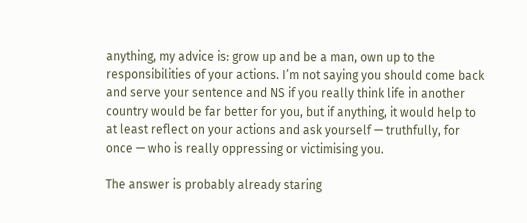anything, my advice is: grow up and be a man, own up to the responsibilities of your actions. I’m not saying you should come back and serve your sentence and NS if you really think life in another country would be far better for you, but if anything, it would help to at least reflect on your actions and ask yourself — truthfully, for once — who is really oppressing or victimising you.

The answer is probably already staring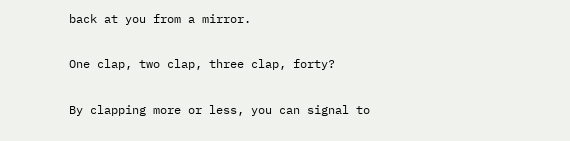back at you from a mirror.

One clap, two clap, three clap, forty?

By clapping more or less, you can signal to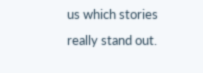us which stories really stand out.